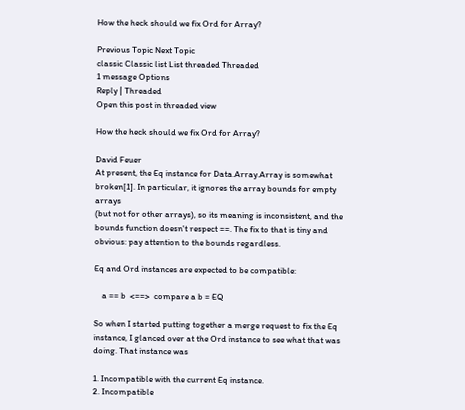How the heck should we fix Ord for Array?

Previous Topic Next Topic
classic Classic list List threaded Threaded
1 message Options
Reply | Threaded
Open this post in threaded view

How the heck should we fix Ord for Array?

David Feuer
At present, the Eq instance for Data.Array.Array is somewhat
broken[1]. In particular, it ignores the array bounds for empty arrays
(but not for other arrays), so its meaning is inconsistent, and the
bounds function doesn't respect ==. The fix to that is tiny and
obvious: pay attention to the bounds regardless.

Eq and Ord instances are expected to be compatible:

    a == b  <==>  compare a b = EQ

So when I started putting together a merge request to fix the Eq
instance, I glanced over at the Ord instance to see what that was
doing. That instance was

1. Incompatible with the current Eq instance.
2. Incompatible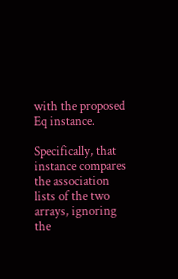with the proposed Eq instance.

Specifically, that instance compares the association lists of the two
arrays, ignoring the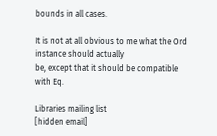bounds in all cases.

It is not at all obvious to me what the Ord instance should actually
be, except that it should be compatible with Eq.

Libraries mailing list
[hidden email]